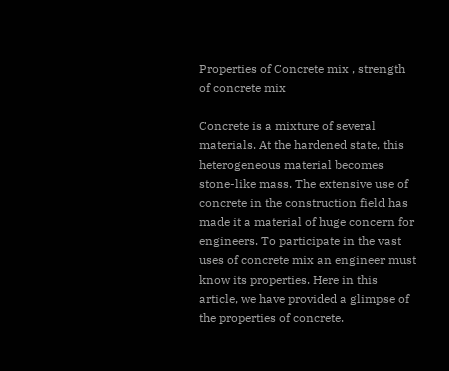Properties of Concrete mix , strength of concrete mix

Concrete is a mixture of several materials. At the hardened state, this heterogeneous material becomes stone-like mass. The extensive use of concrete in the construction field has made it a material of huge concern for engineers. To participate in the vast uses of concrete mix an engineer must know its properties. Here in this article, we have provided a glimpse of the properties of concrete.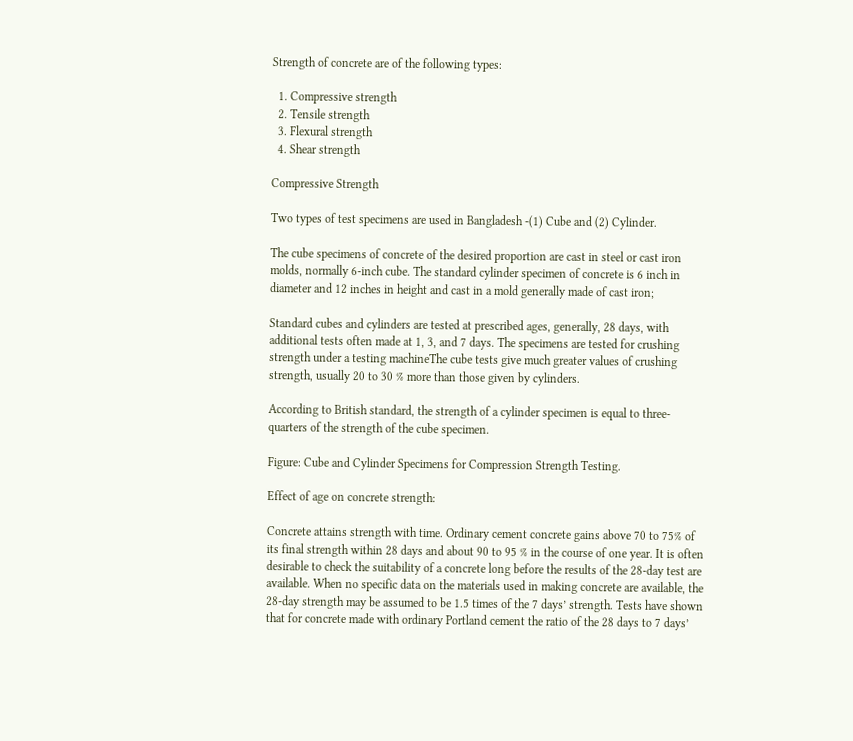Strength of concrete are of the following types:

  1. Compressive strength
  2. Tensile strength
  3. Flexural strength
  4. Shear strength

Compressive Strength

Two types of test specimens are used in Bangladesh -(1) Cube and (2) Cylinder.

The cube specimens of concrete of the desired proportion are cast in steel or cast iron molds, normally 6-inch cube. The standard cylinder specimen of concrete is 6 inch in diameter and 12 inches in height and cast in a mold generally made of cast iron;

Standard cubes and cylinders are tested at prescribed ages, generally, 28 days, with additional tests often made at 1, 3, and 7 days. The specimens are tested for crushing strength under a testing machineThe cube tests give much greater values of crushing strength, usually 20 to 30 % more than those given by cylinders.

According to British standard, the strength of a cylinder specimen is equal to three-quarters of the strength of the cube specimen.

Figure: Cube and Cylinder Specimens for Compression Strength Testing.

Effect of age on concrete strength:

Concrete attains strength with time. Ordinary cement concrete gains above 70 to 75% of its final strength within 28 days and about 90 to 95 % in the course of one year. It is often desirable to check the suitability of a concrete long before the results of the 28-day test are available. When no specific data on the materials used in making concrete are available, the 28-day strength may be assumed to be 1.5 times of the 7 days’ strength. Tests have shown that for concrete made with ordinary Portland cement the ratio of the 28 days to 7 days’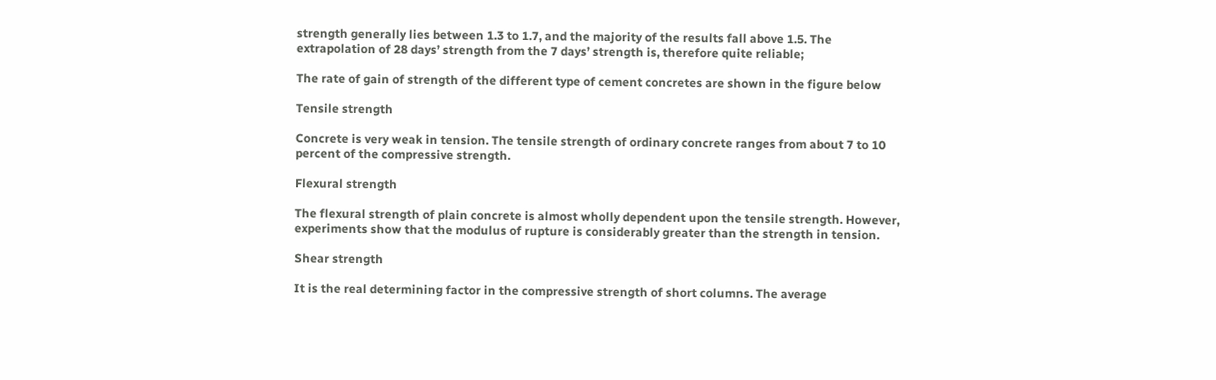strength generally lies between 1.3 to 1.7, and the majority of the results fall above 1.5. The extrapolation of 28 days’ strength from the 7 days’ strength is, therefore quite reliable;

The rate of gain of strength of the different type of cement concretes are shown in the figure below

Tensile strength

Concrete is very weak in tension. The tensile strength of ordinary concrete ranges from about 7 to 10 percent of the compressive strength.

Flexural strength

The flexural strength of plain concrete is almost wholly dependent upon the tensile strength. However, experiments show that the modulus of rupture is considerably greater than the strength in tension.

Shear strength

It is the real determining factor in the compressive strength of short columns. The average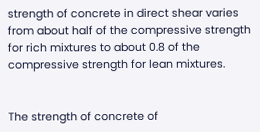strength of concrete in direct shear varies from about half of the compressive strength for rich mixtures to about 0.8 of the compressive strength for lean mixtures.


The strength of concrete of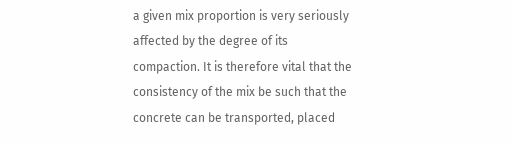a given mix proportion is very seriously affected by the degree of its compaction. It is therefore vital that the consistency of the mix be such that the concrete can be transported, placed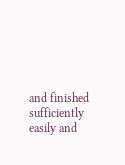and finished sufficiently easily and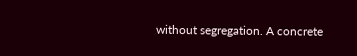without segregation. A concrete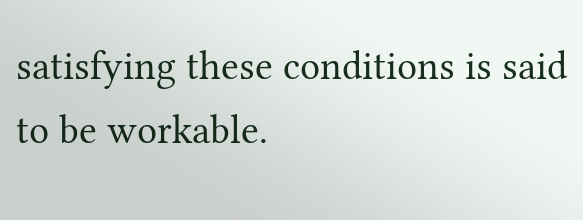satisfying these conditions is said to be workable.